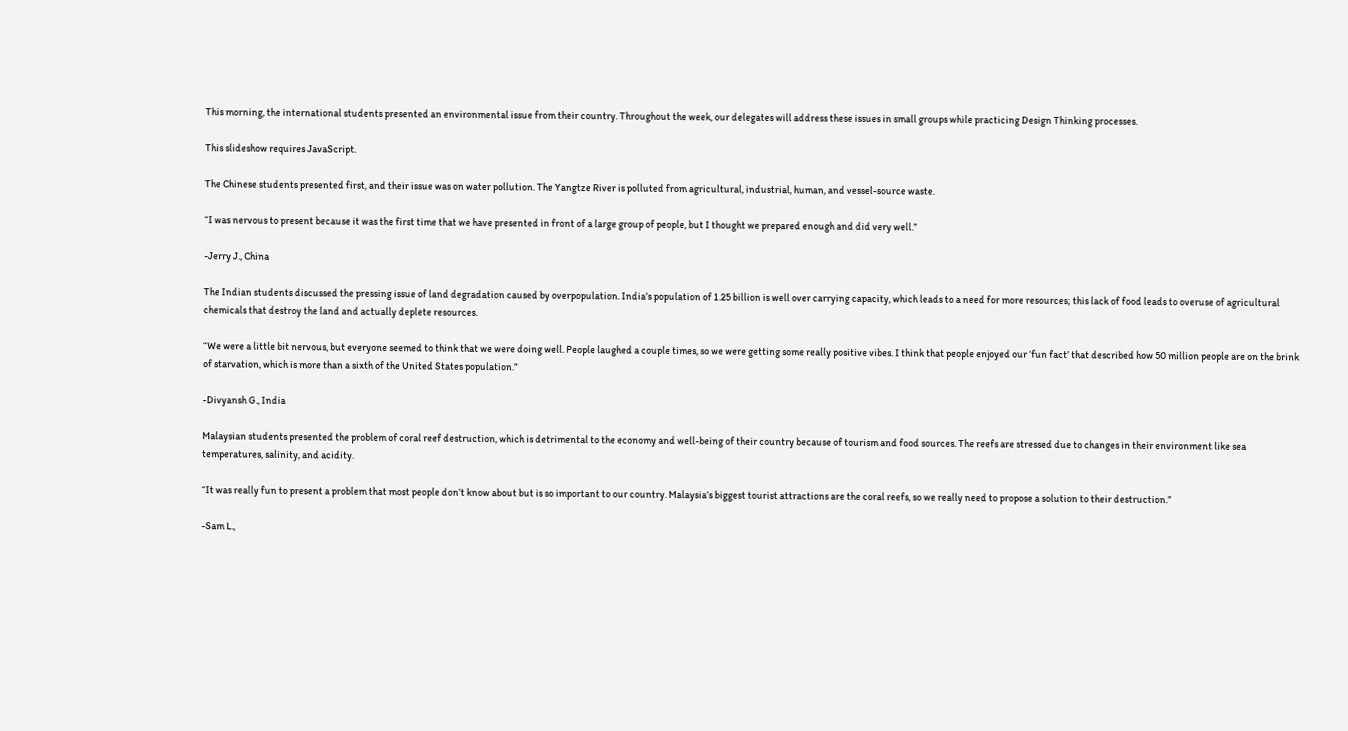This morning, the international students presented an environmental issue from their country. Throughout the week, our delegates will address these issues in small groups while practicing Design Thinking processes.

This slideshow requires JavaScript.

The Chinese students presented first, and their issue was on water pollution. The Yangtze River is polluted from agricultural, industrial, human, and vessel-source waste.

“I was nervous to present because it was the first time that we have presented in front of a large group of people, but I thought we prepared enough and did very well.”

-Jerry J., China

The Indian students discussed the pressing issue of land degradation caused by overpopulation. India’s population of 1.25 billion is well over carrying capacity, which leads to a need for more resources; this lack of food leads to overuse of agricultural chemicals that destroy the land and actually deplete resources.

“We were a little bit nervous, but everyone seemed to think that we were doing well. People laughed a couple times, so we were getting some really positive vibes. I think that people enjoyed our ‘fun fact’ that described how 50 million people are on the brink of starvation, which is more than a sixth of the United States population.”

-Divyansh G., India

Malaysian students presented the problem of coral reef destruction, which is detrimental to the economy and well-being of their country because of tourism and food sources. The reefs are stressed due to changes in their environment like sea temperatures, salinity, and acidity.

“It was really fun to present a problem that most people don’t know about but is so important to our country. Malaysia’s biggest tourist attractions are the coral reefs, so we really need to propose a solution to their destruction.”

-Sam L.,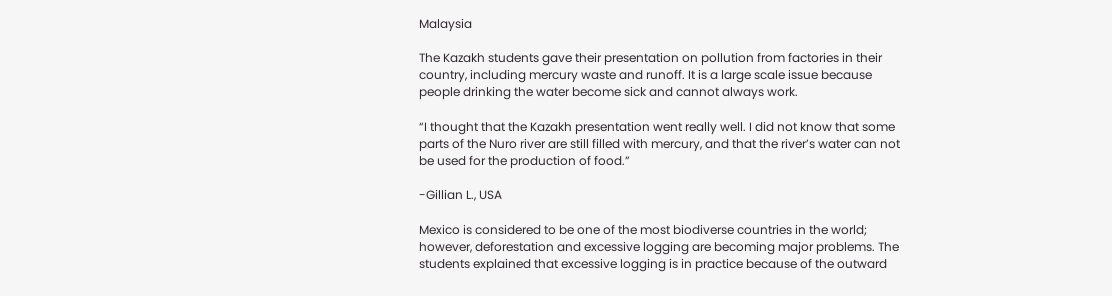Malaysia

The Kazakh students gave their presentation on pollution from factories in their country, including mercury waste and runoff. It is a large scale issue because people drinking the water become sick and cannot always work.

“I thought that the Kazakh presentation went really well. I did not know that some parts of the Nuro river are still filled with mercury, and that the river’s water can not be used for the production of food.”

-Gillian L., USA

Mexico is considered to be one of the most biodiverse countries in the world; however, deforestation and excessive logging are becoming major problems. The students explained that excessive logging is in practice because of the outward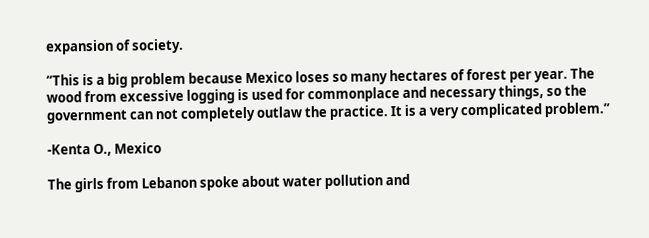expansion of society.

“This is a big problem because Mexico loses so many hectares of forest per year. The wood from excessive logging is used for commonplace and necessary things, so the government can not completely outlaw the practice. It is a very complicated problem.”

-Kenta O., Mexico

The girls from Lebanon spoke about water pollution and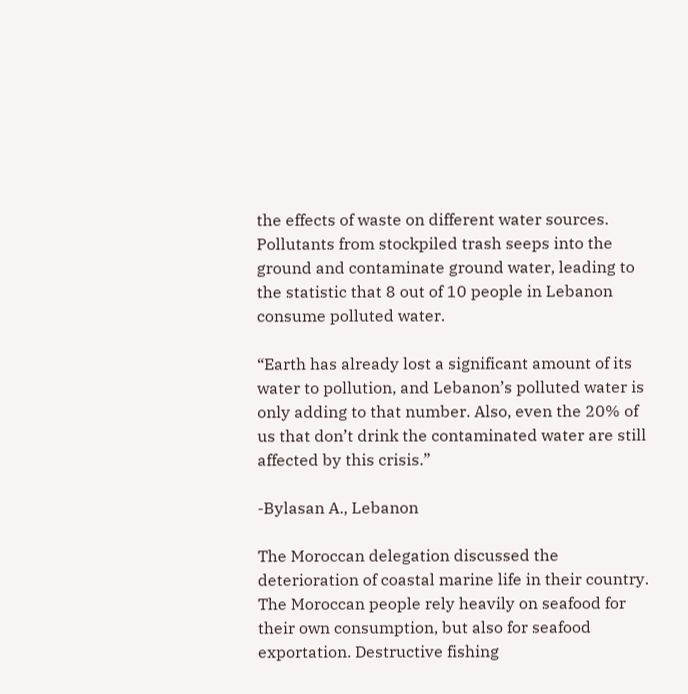the effects of waste on different water sources.  Pollutants from stockpiled trash seeps into the ground and contaminate ground water, leading to the statistic that 8 out of 10 people in Lebanon consume polluted water.

“Earth has already lost a significant amount of its water to pollution, and Lebanon’s polluted water is only adding to that number. Also, even the 20% of us that don’t drink the contaminated water are still affected by this crisis.”

-Bylasan A., Lebanon

The Moroccan delegation discussed the deterioration of coastal marine life in their country. The Moroccan people rely heavily on seafood for their own consumption, but also for seafood exportation. Destructive fishing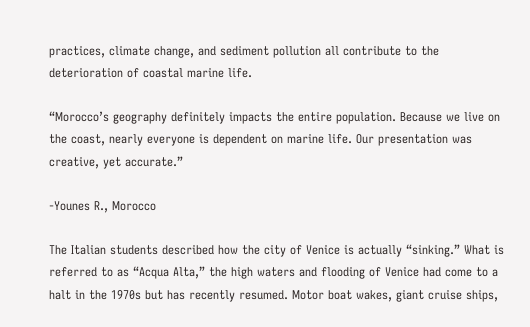practices, climate change, and sediment pollution all contribute to the deterioration of coastal marine life.

“Morocco’s geography definitely impacts the entire population. Because we live on the coast, nearly everyone is dependent on marine life. Our presentation was creative, yet accurate.”

-Younes R., Morocco

The Italian students described how the city of Venice is actually “sinking.” What is referred to as “Acqua Alta,” the high waters and flooding of Venice had come to a halt in the 1970s but has recently resumed. Motor boat wakes, giant cruise ships,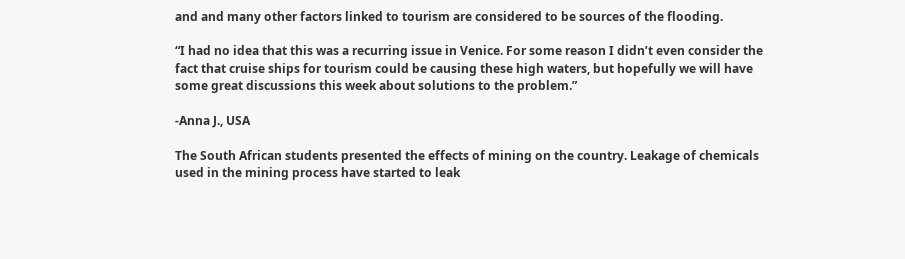and and many other factors linked to tourism are considered to be sources of the flooding.

“I had no idea that this was a recurring issue in Venice. For some reason I didn’t even consider the fact that cruise ships for tourism could be causing these high waters, but hopefully we will have some great discussions this week about solutions to the problem.”

-Anna J., USA

The South African students presented the effects of mining on the country. Leakage of chemicals used in the mining process have started to leak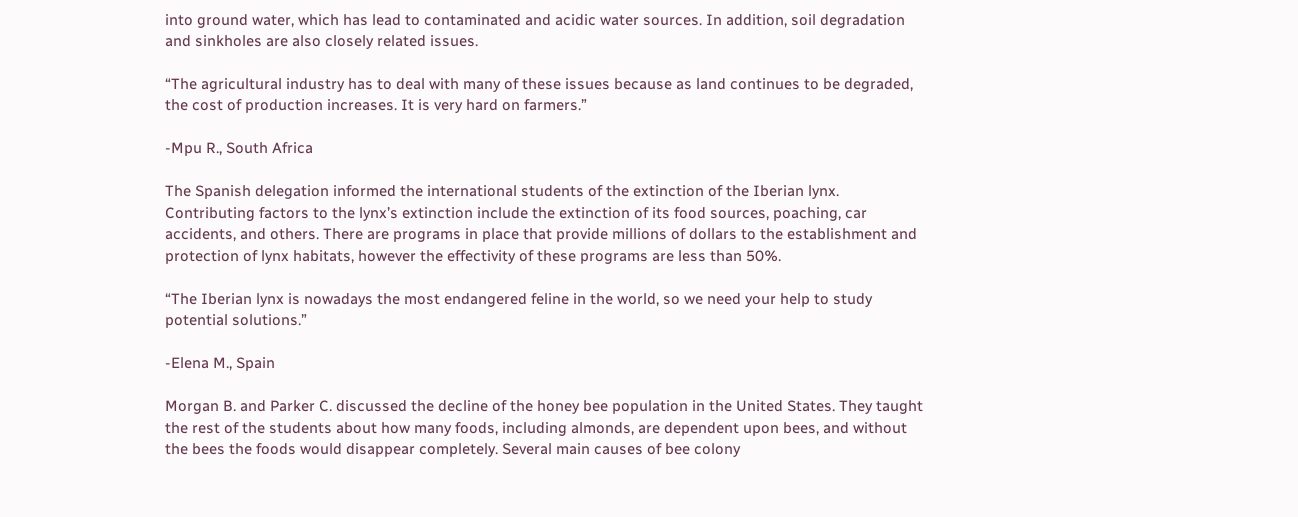into ground water, which has lead to contaminated and acidic water sources. In addition, soil degradation and sinkholes are also closely related issues.

“The agricultural industry has to deal with many of these issues because as land continues to be degraded, the cost of production increases. It is very hard on farmers.”

-Mpu R., South Africa

The Spanish delegation informed the international students of the extinction of the Iberian lynx. Contributing factors to the lynx’s extinction include the extinction of its food sources, poaching, car accidents, and others. There are programs in place that provide millions of dollars to the establishment and protection of lynx habitats, however the effectivity of these programs are less than 50%.

“The Iberian lynx is nowadays the most endangered feline in the world, so we need your help to study potential solutions.”

-Elena M., Spain

Morgan B. and Parker C. discussed the decline of the honey bee population in the United States. They taught the rest of the students about how many foods, including almonds, are dependent upon bees, and without the bees the foods would disappear completely. Several main causes of bee colony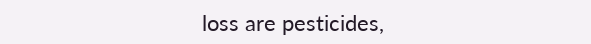loss are pesticides,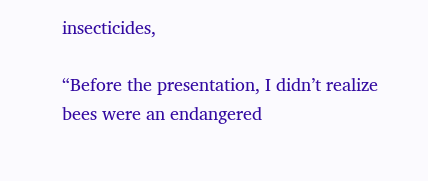insecticides,

“Before the presentation, I didn’t realize bees were an endangered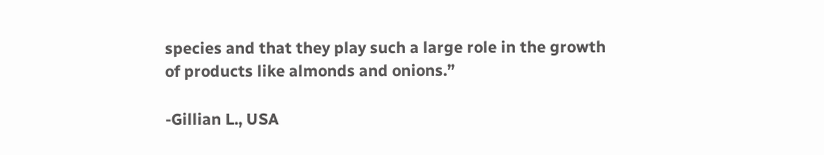species and that they play such a large role in the growth of products like almonds and onions.”

-Gillian L., USA